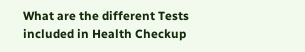What are the different Tests included in Health Checkup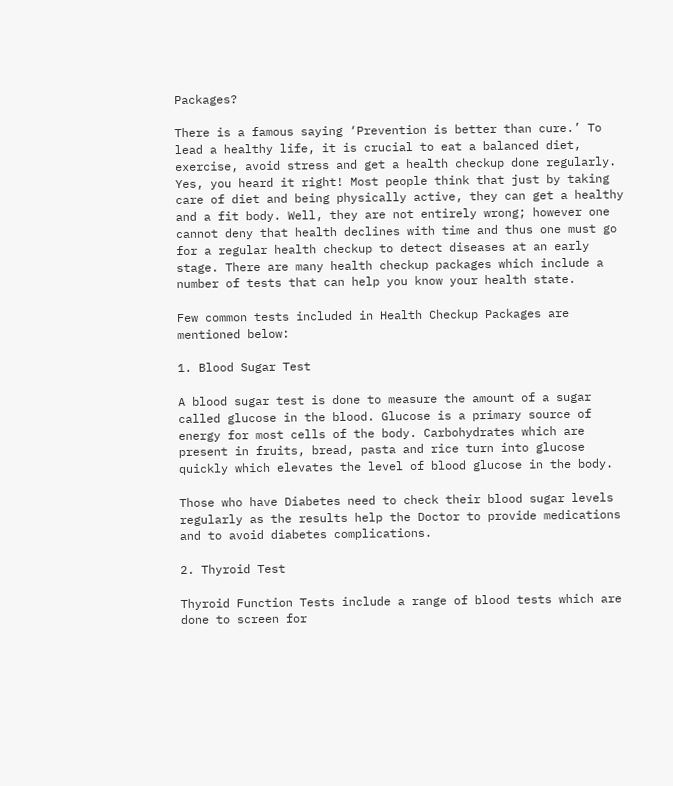Packages?

There is a famous saying ‘Prevention is better than cure.’ To lead a healthy life, it is crucial to eat a balanced diet, exercise, avoid stress and get a health checkup done regularly. Yes, you heard it right! Most people think that just by taking care of diet and being physically active, they can get a healthy and a fit body. Well, they are not entirely wrong; however one cannot deny that health declines with time and thus one must go for a regular health checkup to detect diseases at an early stage. There are many health checkup packages which include a number of tests that can help you know your health state.

Few common tests included in Health Checkup Packages are mentioned below:

1. Blood Sugar Test

A blood sugar test is done to measure the amount of a sugar called glucose in the blood. Glucose is a primary source of energy for most cells of the body. Carbohydrates which are present in fruits, bread, pasta and rice turn into glucose quickly which elevates the level of blood glucose in the body.

Those who have Diabetes need to check their blood sugar levels regularly as the results help the Doctor to provide medications and to avoid diabetes complications.

2. Thyroid Test

Thyroid Function Tests include a range of blood tests which are done to screen for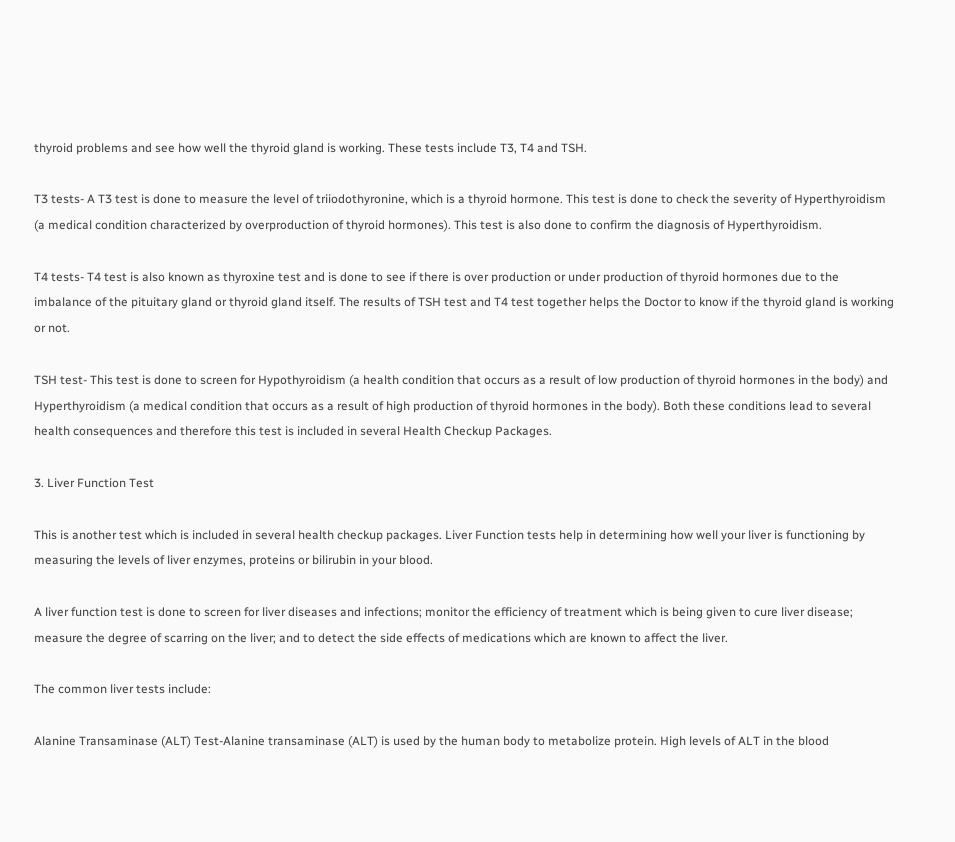thyroid problems and see how well the thyroid gland is working. These tests include T3, T4 and TSH.

T3 tests- A T3 test is done to measure the level of triiodothyronine, which is a thyroid hormone. This test is done to check the severity of Hyperthyroidism (a medical condition characterized by overproduction of thyroid hormones). This test is also done to confirm the diagnosis of Hyperthyroidism.

T4 tests- T4 test is also known as thyroxine test and is done to see if there is over production or under production of thyroid hormones due to the imbalance of the pituitary gland or thyroid gland itself. The results of TSH test and T4 test together helps the Doctor to know if the thyroid gland is working or not.

TSH test- This test is done to screen for Hypothyroidism (a health condition that occurs as a result of low production of thyroid hormones in the body) and Hyperthyroidism (a medical condition that occurs as a result of high production of thyroid hormones in the body). Both these conditions lead to several health consequences and therefore this test is included in several Health Checkup Packages.

3. Liver Function Test

This is another test which is included in several health checkup packages. Liver Function tests help in determining how well your liver is functioning by measuring the levels of liver enzymes, proteins or bilirubin in your blood.

A liver function test is done to screen for liver diseases and infections; monitor the efficiency of treatment which is being given to cure liver disease; measure the degree of scarring on the liver; and to detect the side effects of medications which are known to affect the liver.

The common liver tests include:

Alanine Transaminase (ALT) Test-Alanine transaminase (ALT) is used by the human body to metabolize protein. High levels of ALT in the blood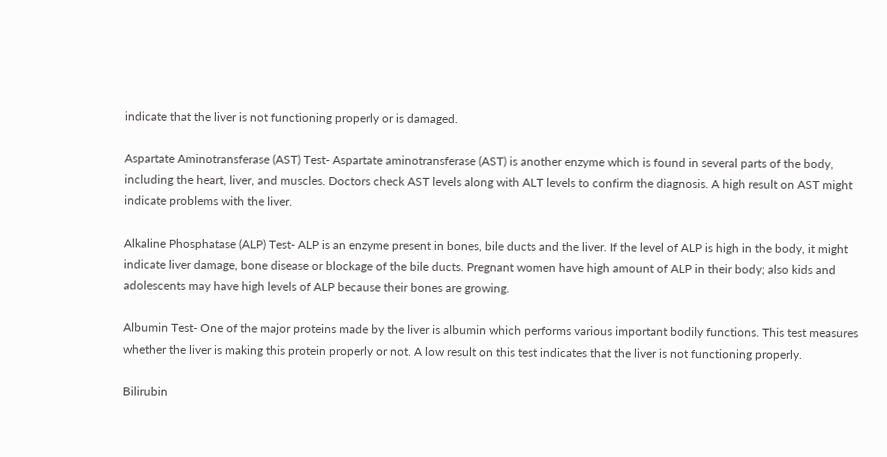indicate that the liver is not functioning properly or is damaged.

Aspartate Aminotransferase (AST) Test- Aspartate aminotransferase (AST) is another enzyme which is found in several parts of the body, including the heart, liver, and muscles. Doctors check AST levels along with ALT levels to confirm the diagnosis. A high result on AST might indicate problems with the liver.

Alkaline Phosphatase (ALP) Test- ALP is an enzyme present in bones, bile ducts and the liver. If the level of ALP is high in the body, it might indicate liver damage, bone disease or blockage of the bile ducts. Pregnant women have high amount of ALP in their body; also kids and adolescents may have high levels of ALP because their bones are growing.

Albumin Test- One of the major proteins made by the liver is albumin which performs various important bodily functions. This test measures whether the liver is making this protein properly or not. A low result on this test indicates that the liver is not functioning properly.

Bilirubin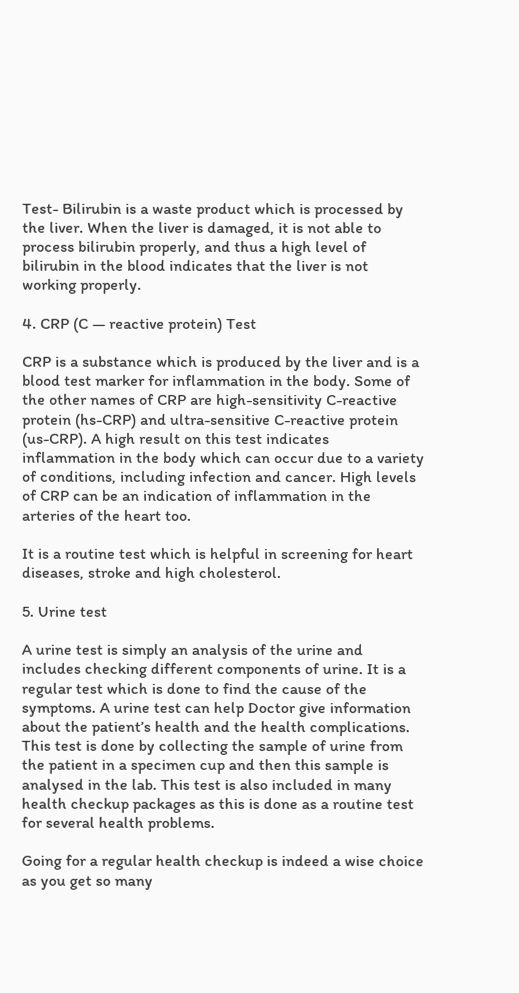Test- Bilirubin is a waste product which is processed by the liver. When the liver is damaged, it is not able to process bilirubin properly, and thus a high level of bilirubin in the blood indicates that the liver is not working properly.

4. CRP (C — reactive protein) Test

CRP is a substance which is produced by the liver and is a blood test marker for inflammation in the body. Some of the other names of CRP are high-sensitivity C-reactive protein (hs-CRP) and ultra-sensitive C-reactive protein (us-CRP). A high result on this test indicates inflammation in the body which can occur due to a variety of conditions, including infection and cancer. High levels of CRP can be an indication of inflammation in the arteries of the heart too.

It is a routine test which is helpful in screening for heart diseases, stroke and high cholesterol.

5. Urine test

A urine test is simply an analysis of the urine and includes checking different components of urine. It is a regular test which is done to find the cause of the symptoms. A urine test can help Doctor give information about the patient’s health and the health complications. This test is done by collecting the sample of urine from the patient in a specimen cup and then this sample is analysed in the lab. This test is also included in many health checkup packages as this is done as a routine test for several health problems.

Going for a regular health checkup is indeed a wise choice as you get so many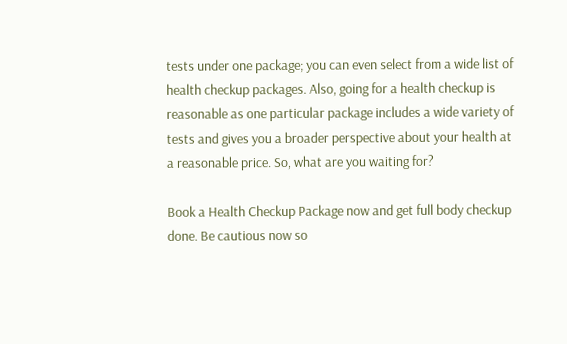tests under one package; you can even select from a wide list of health checkup packages. Also, going for a health checkup is reasonable as one particular package includes a wide variety of tests and gives you a broader perspective about your health at a reasonable price. So, what are you waiting for?

Book a Health Checkup Package now and get full body checkup done. Be cautious now so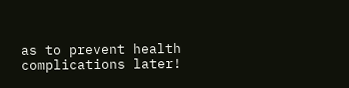as to prevent health complications later!